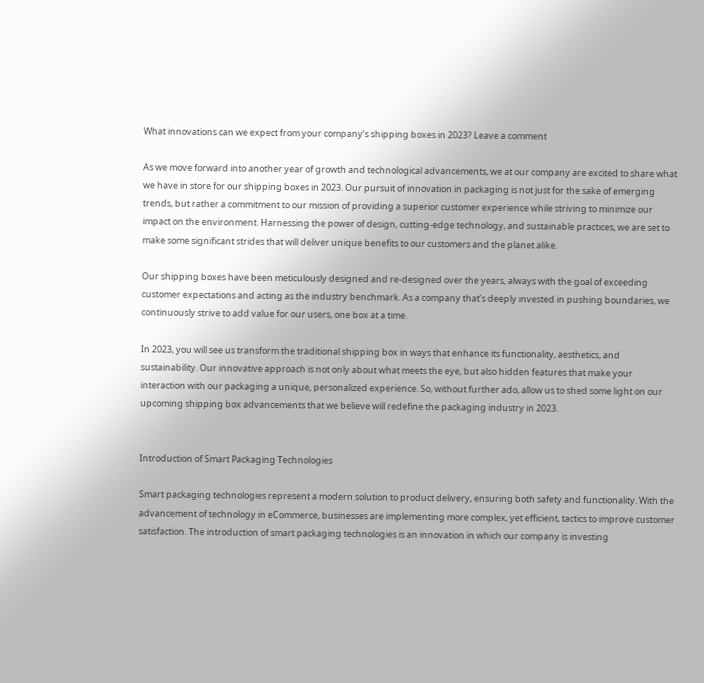What innovations can we expect from your company’s shipping boxes in 2023? Leave a comment

As we move forward into another year of growth and technological advancements, we at our company are excited to share what we have in store for our shipping boxes in 2023. Our pursuit of innovation in packaging is not just for the sake of emerging trends, but rather a commitment to our mission of providing a superior customer experience while striving to minimize our impact on the environment. Harnessing the power of design, cutting-edge technology, and sustainable practices, we are set to make some significant strides that will deliver unique benefits to our customers and the planet alike.

Our shipping boxes have been meticulously designed and re-designed over the years, always with the goal of exceeding customer expectations and acting as the industry benchmark. As a company that’s deeply invested in pushing boundaries, we continuously strive to add value for our users, one box at a time.

In 2023, you will see us transform the traditional shipping box in ways that enhance its functionality, aesthetics, and sustainability. Our innovative approach is not only about what meets the eye, but also hidden features that make your interaction with our packaging a unique, personalized experience. So, without further ado, allow us to shed some light on our upcoming shipping box advancements that we believe will redefine the packaging industry in 2023.


Introduction of Smart Packaging Technologies

Smart packaging technologies represent a modern solution to product delivery, ensuring both safety and functionality. With the advancement of technology in eCommerce, businesses are implementing more complex, yet efficient, tactics to improve customer satisfaction. The introduction of smart packaging technologies is an innovation in which our company is investing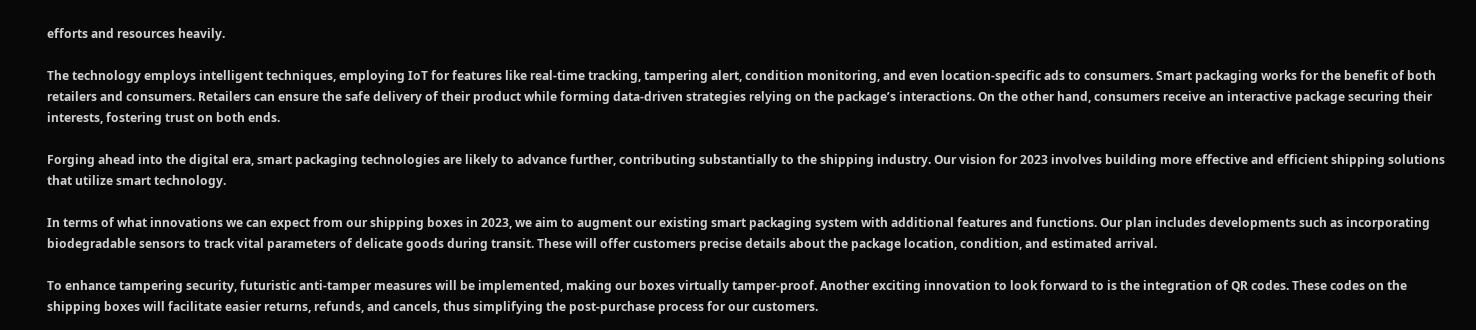efforts and resources heavily.

The technology employs intelligent techniques, employing IoT for features like real-time tracking, tampering alert, condition monitoring, and even location-specific ads to consumers. Smart packaging works for the benefit of both retailers and consumers. Retailers can ensure the safe delivery of their product while forming data-driven strategies relying on the package’s interactions. On the other hand, consumers receive an interactive package securing their interests, fostering trust on both ends.

Forging ahead into the digital era, smart packaging technologies are likely to advance further, contributing substantially to the shipping industry. Our vision for 2023 involves building more effective and efficient shipping solutions that utilize smart technology.

In terms of what innovations we can expect from our shipping boxes in 2023, we aim to augment our existing smart packaging system with additional features and functions. Our plan includes developments such as incorporating biodegradable sensors to track vital parameters of delicate goods during transit. These will offer customers precise details about the package location, condition, and estimated arrival.

To enhance tampering security, futuristic anti-tamper measures will be implemented, making our boxes virtually tamper-proof. Another exciting innovation to look forward to is the integration of QR codes. These codes on the shipping boxes will facilitate easier returns, refunds, and cancels, thus simplifying the post-purchase process for our customers.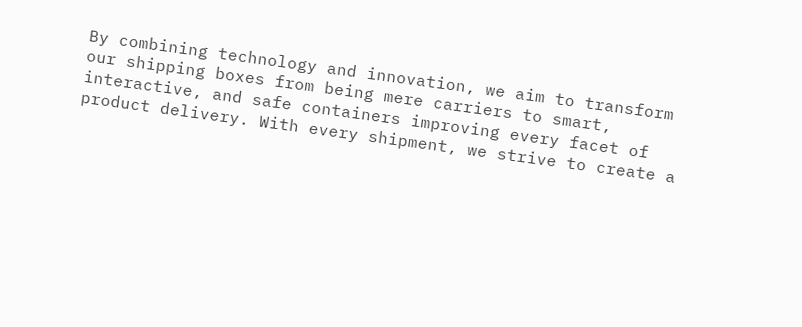By combining technology and innovation, we aim to transform our shipping boxes from being mere carriers to smart, interactive, and safe containers improving every facet of product delivery. With every shipment, we strive to create a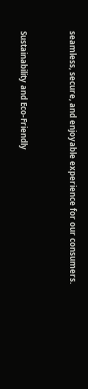seamless, secure, and enjoyable experience for our consumers.


Sustainability and Eco-Friendly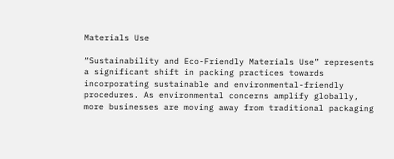Materials Use

“Sustainability and Eco-Friendly Materials Use” represents a significant shift in packing practices towards incorporating sustainable and environmental-friendly procedures. As environmental concerns amplify globally, more businesses are moving away from traditional packaging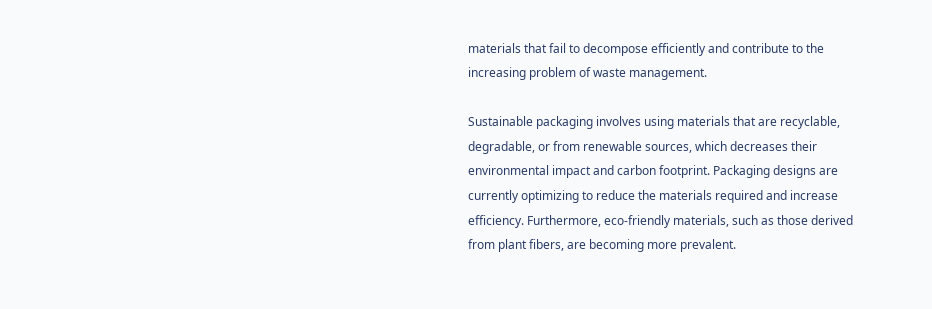materials that fail to decompose efficiently and contribute to the increasing problem of waste management.

Sustainable packaging involves using materials that are recyclable, degradable, or from renewable sources, which decreases their environmental impact and carbon footprint. Packaging designs are currently optimizing to reduce the materials required and increase efficiency. Furthermore, eco-friendly materials, such as those derived from plant fibers, are becoming more prevalent.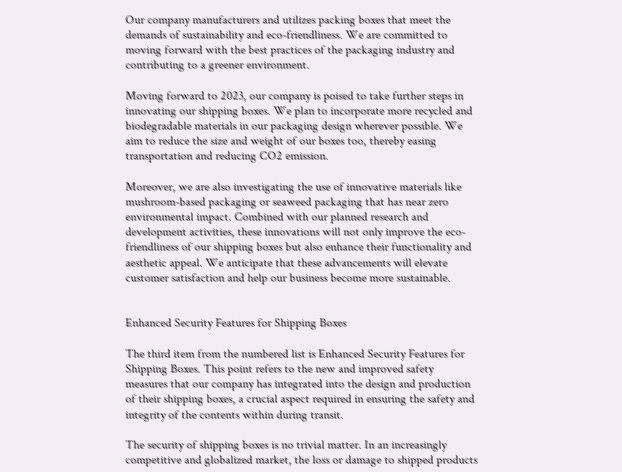Our company manufacturers and utilizes packing boxes that meet the demands of sustainability and eco-friendliness. We are committed to moving forward with the best practices of the packaging industry and contributing to a greener environment.

Moving forward to 2023, our company is poised to take further steps in innovating our shipping boxes. We plan to incorporate more recycled and biodegradable materials in our packaging design wherever possible. We aim to reduce the size and weight of our boxes too, thereby easing transportation and reducing CO2 emission.

Moreover, we are also investigating the use of innovative materials like mushroom-based packaging or seaweed packaging that has near zero environmental impact. Combined with our planned research and development activities, these innovations will not only improve the eco-friendliness of our shipping boxes but also enhance their functionality and aesthetic appeal. We anticipate that these advancements will elevate customer satisfaction and help our business become more sustainable.


Enhanced Security Features for Shipping Boxes

The third item from the numbered list is Enhanced Security Features for Shipping Boxes. This point refers to the new and improved safety measures that our company has integrated into the design and production of their shipping boxes, a crucial aspect required in ensuring the safety and integrity of the contents within during transit.

The security of shipping boxes is no trivial matter. In an increasingly competitive and globalized market, the loss or damage to shipped products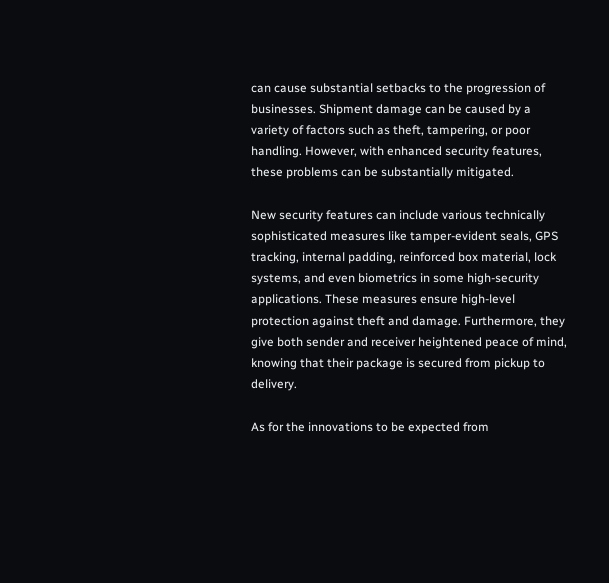can cause substantial setbacks to the progression of businesses. Shipment damage can be caused by a variety of factors such as theft, tampering, or poor handling. However, with enhanced security features, these problems can be substantially mitigated.

New security features can include various technically sophisticated measures like tamper-evident seals, GPS tracking, internal padding, reinforced box material, lock systems, and even biometrics in some high-security applications. These measures ensure high-level protection against theft and damage. Furthermore, they give both sender and receiver heightened peace of mind, knowing that their package is secured from pickup to delivery.

As for the innovations to be expected from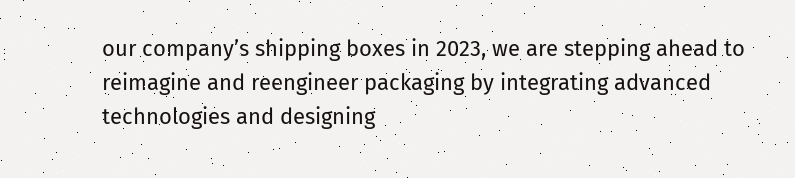our company’s shipping boxes in 2023, we are stepping ahead to reimagine and reengineer packaging by integrating advanced technologies and designing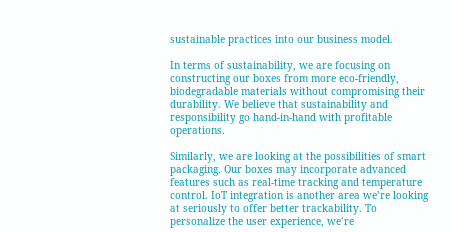sustainable practices into our business model.

In terms of sustainability, we are focusing on constructing our boxes from more eco-friendly, biodegradable materials without compromising their durability. We believe that sustainability and responsibility go hand-in-hand with profitable operations.

Similarly, we are looking at the possibilities of smart packaging. Our boxes may incorporate advanced features such as real-time tracking and temperature control. IoT integration is another area we’re looking at seriously to offer better trackability. To personalize the user experience, we’re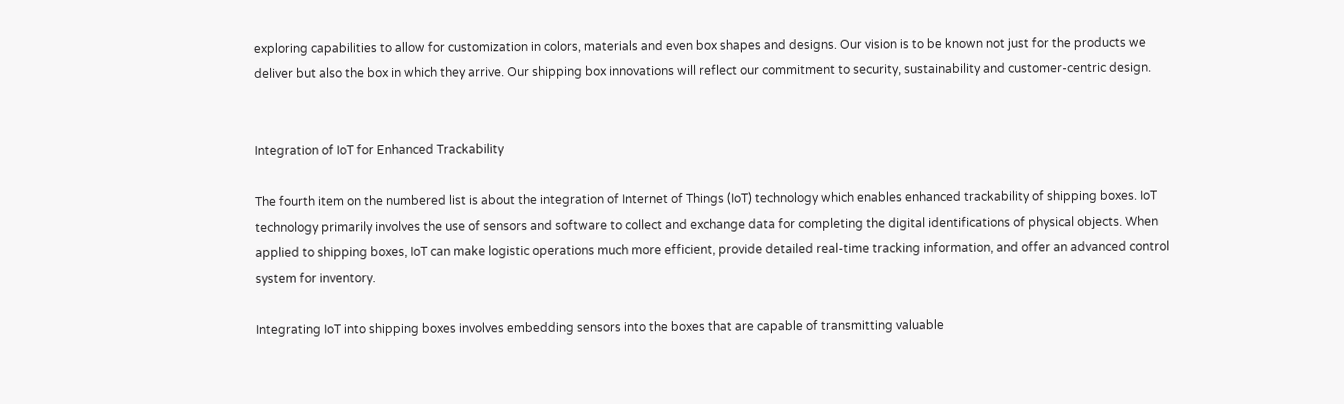exploring capabilities to allow for customization in colors, materials and even box shapes and designs. Our vision is to be known not just for the products we deliver but also the box in which they arrive. Our shipping box innovations will reflect our commitment to security, sustainability and customer-centric design.


Integration of IoT for Enhanced Trackability

The fourth item on the numbered list is about the integration of Internet of Things (IoT) technology which enables enhanced trackability of shipping boxes. IoT technology primarily involves the use of sensors and software to collect and exchange data for completing the digital identifications of physical objects. When applied to shipping boxes, IoT can make logistic operations much more efficient, provide detailed real-time tracking information, and offer an advanced control system for inventory.

Integrating IoT into shipping boxes involves embedding sensors into the boxes that are capable of transmitting valuable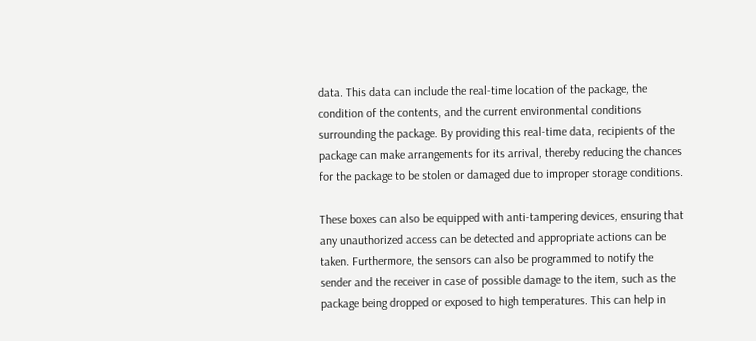data. This data can include the real-time location of the package, the condition of the contents, and the current environmental conditions surrounding the package. By providing this real-time data, recipients of the package can make arrangements for its arrival, thereby reducing the chances for the package to be stolen or damaged due to improper storage conditions.

These boxes can also be equipped with anti-tampering devices, ensuring that any unauthorized access can be detected and appropriate actions can be taken. Furthermore, the sensors can also be programmed to notify the sender and the receiver in case of possible damage to the item, such as the package being dropped or exposed to high temperatures. This can help in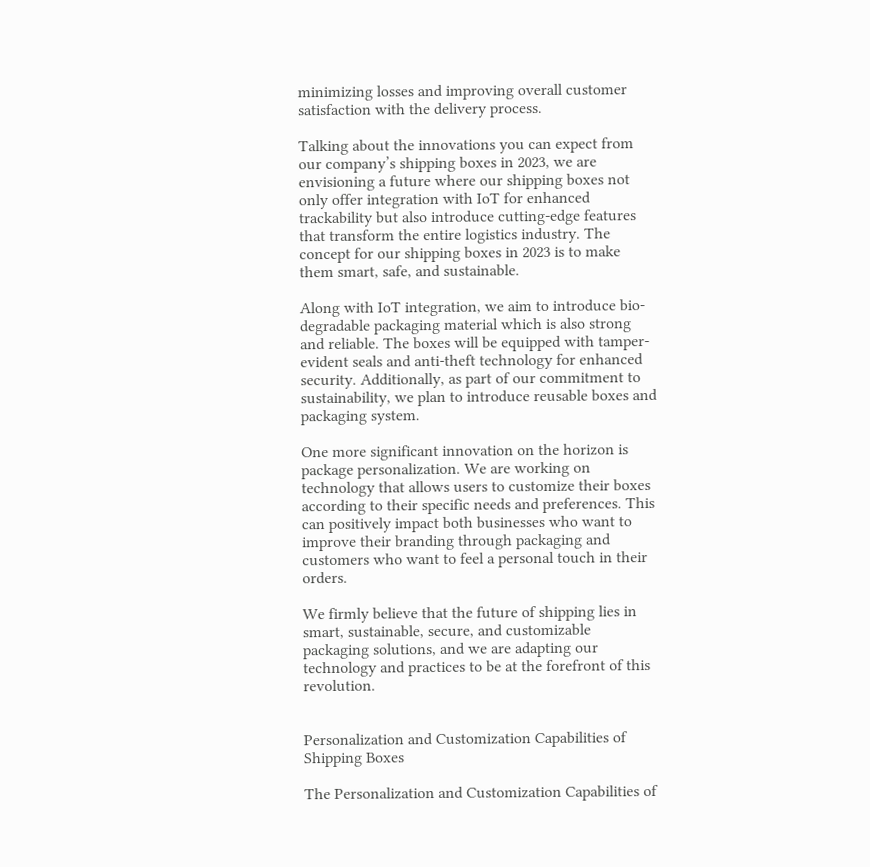minimizing losses and improving overall customer satisfaction with the delivery process.

Talking about the innovations you can expect from our company’s shipping boxes in 2023, we are envisioning a future where our shipping boxes not only offer integration with IoT for enhanced trackability but also introduce cutting-edge features that transform the entire logistics industry. The concept for our shipping boxes in 2023 is to make them smart, safe, and sustainable.

Along with IoT integration, we aim to introduce bio-degradable packaging material which is also strong and reliable. The boxes will be equipped with tamper-evident seals and anti-theft technology for enhanced security. Additionally, as part of our commitment to sustainability, we plan to introduce reusable boxes and packaging system.

One more significant innovation on the horizon is package personalization. We are working on technology that allows users to customize their boxes according to their specific needs and preferences. This can positively impact both businesses who want to improve their branding through packaging and customers who want to feel a personal touch in their orders.

We firmly believe that the future of shipping lies in smart, sustainable, secure, and customizable packaging solutions, and we are adapting our technology and practices to be at the forefront of this revolution.


Personalization and Customization Capabilities of Shipping Boxes

The Personalization and Customization Capabilities of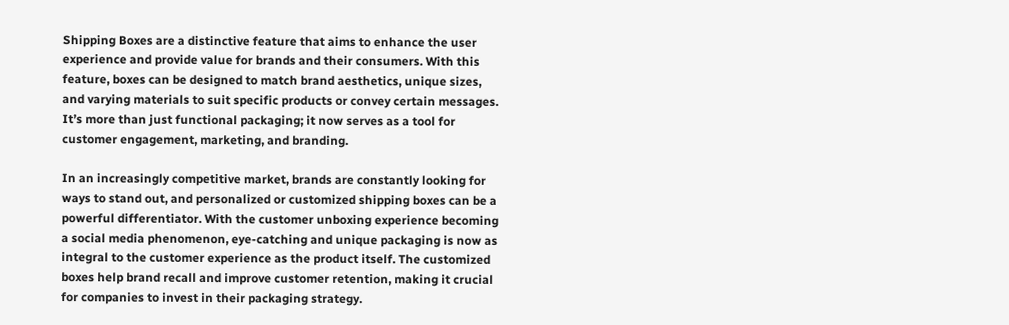Shipping Boxes are a distinctive feature that aims to enhance the user experience and provide value for brands and their consumers. With this feature, boxes can be designed to match brand aesthetics, unique sizes, and varying materials to suit specific products or convey certain messages. It’s more than just functional packaging; it now serves as a tool for customer engagement, marketing, and branding.

In an increasingly competitive market, brands are constantly looking for ways to stand out, and personalized or customized shipping boxes can be a powerful differentiator. With the customer unboxing experience becoming a social media phenomenon, eye-catching and unique packaging is now as integral to the customer experience as the product itself. The customized boxes help brand recall and improve customer retention, making it crucial for companies to invest in their packaging strategy.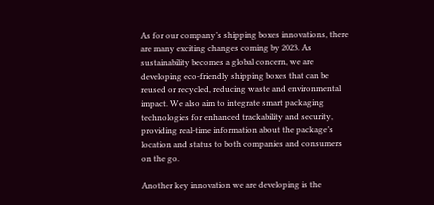As for our company’s shipping boxes innovations, there are many exciting changes coming by 2023. As sustainability becomes a global concern, we are developing eco-friendly shipping boxes that can be reused or recycled, reducing waste and environmental impact. We also aim to integrate smart packaging technologies for enhanced trackability and security, providing real-time information about the package’s location and status to both companies and consumers on the go.

Another key innovation we are developing is the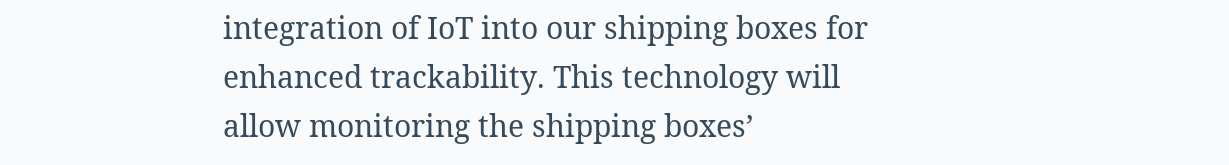integration of IoT into our shipping boxes for enhanced trackability. This technology will allow monitoring the shipping boxes’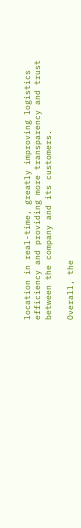location in real-time, greatly improving logistics efficiency and providing more transparency and trust between the company and its customers.

Overall, the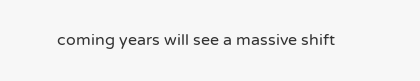coming years will see a massive shift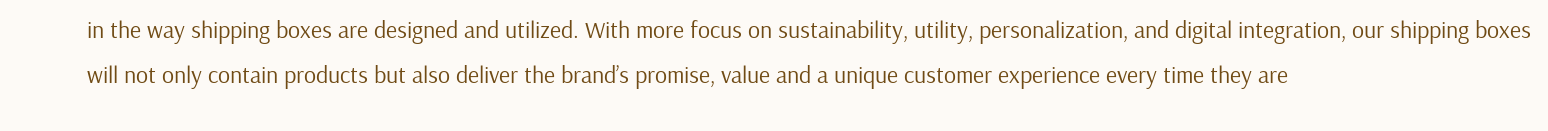in the way shipping boxes are designed and utilized. With more focus on sustainability, utility, personalization, and digital integration, our shipping boxes will not only contain products but also deliver the brand’s promise, value and a unique customer experience every time they are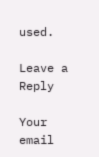used.

Leave a Reply

Your email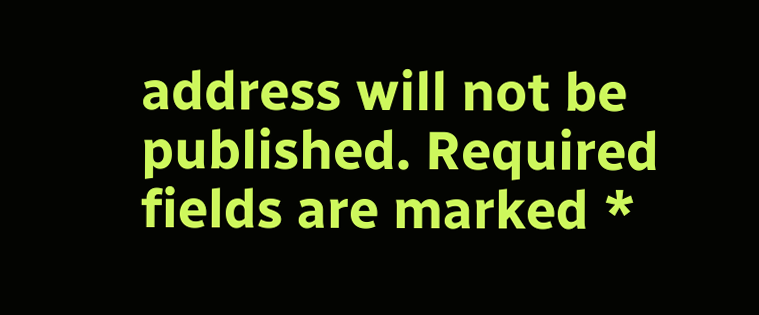address will not be published. Required fields are marked *